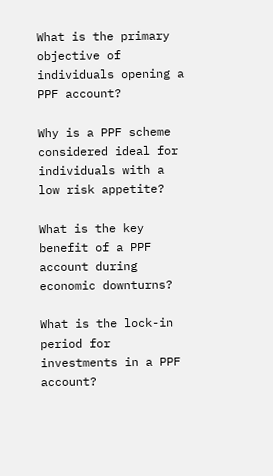What is the primary objective of individuals opening a PPF account?

Why is a PPF scheme considered ideal for individuals with a low risk appetite?

What is the key benefit of a PPF account during economic downturns?

What is the lock-in period for investments in a PPF account?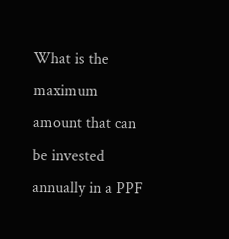What is the maximum amount that can be invested annually in a PPF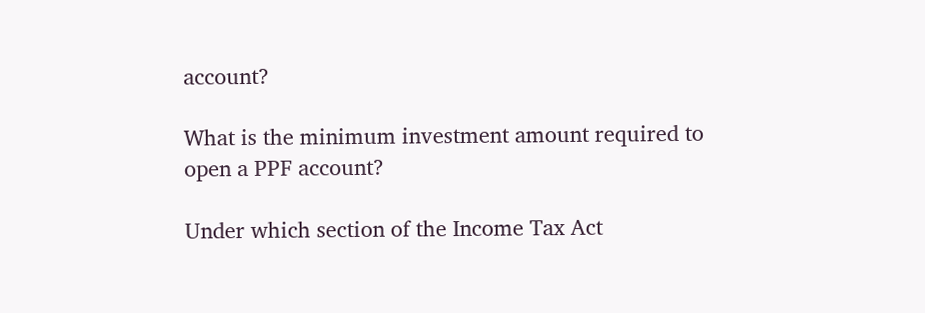account?

What is the minimum investment amount required to open a PPF account?

Under which section of the Income Tax Act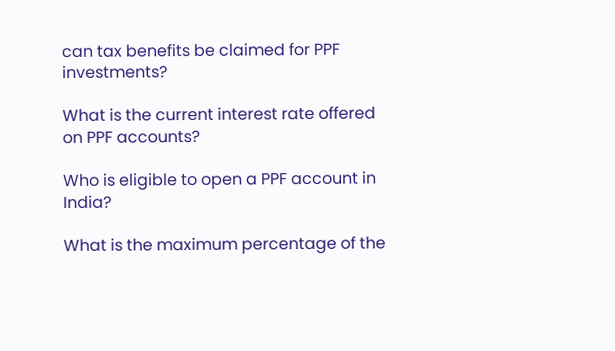can tax benefits be claimed for PPF investments?

What is the current interest rate offered on PPF accounts?

Who is eligible to open a PPF account in India?

What is the maximum percentage of the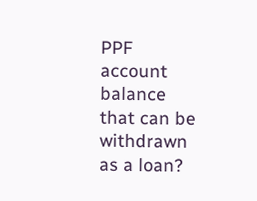PPF account balance that can be withdrawn as a loan?